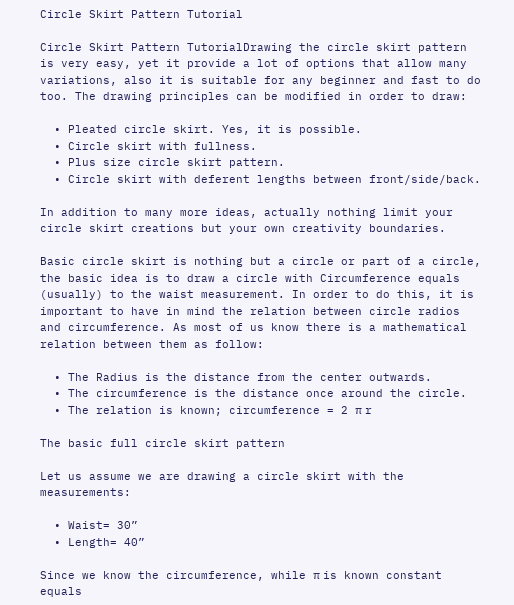Circle Skirt Pattern Tutorial

Circle Skirt Pattern TutorialDrawing the circle skirt pattern is very easy, yet it provide a lot of options that allow many variations, also it is suitable for any beginner and fast to do too. The drawing principles can be modified in order to draw:

  • Pleated circle skirt. Yes, it is possible.
  • Circle skirt with fullness.
  • Plus size circle skirt pattern.
  • Circle skirt with deferent lengths between front/side/back.

In addition to many more ideas, actually nothing limit your circle skirt creations but your own creativity boundaries.

Basic circle skirt is nothing but a circle or part of a circle, the basic idea is to draw a circle with Circumference equals (usually) to the waist measurement. In order to do this, it is important to have in mind the relation between circle radios and circumference. As most of us know there is a mathematical relation between them as follow:

  • The Radius is the distance from the center outwards.
  • The circumference is the distance once around the circle.
  • The relation is known; circumference = 2 π r

The basic full circle skirt pattern

Let us assume we are drawing a circle skirt with the measurements:

  • Waist= 30”
  • Length= 40”

Since we know the circumference, while π is known constant equals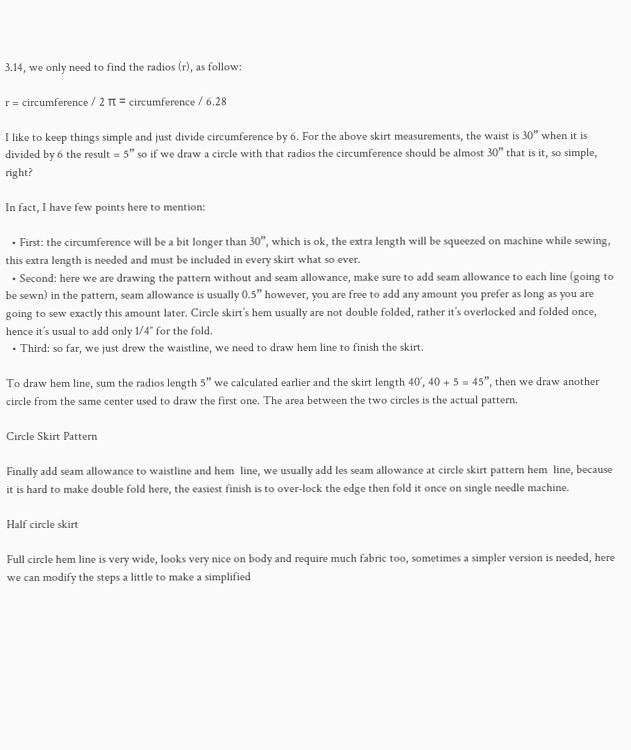3.14, we only need to find the radios (r), as follow:

r = circumference / 2 π = circumference / 6.28

I like to keep things simple and just divide circumference by 6. For the above skirt measurements, the waist is 30” when it is divided by 6 the result = 5” so if we draw a circle with that radios the circumference should be almost 30” that is it, so simple, right?

In fact, I have few points here to mention:

  • First: the circumference will be a bit longer than 30”, which is ok, the extra length will be squeezed on machine while sewing, this extra length is needed and must be included in every skirt what so ever.
  • Second: here we are drawing the pattern without and seam allowance, make sure to add seam allowance to each line (going to be sewn) in the pattern, seam allowance is usually 0.5” however, you are free to add any amount you prefer as long as you are going to sew exactly this amount later. Circle skirt’s hem usually are not double folded, rather it’s overlocked and folded once, hence it’s usual to add only 1/4″ for the fold.
  • Third: so far, we just drew the waistline, we need to draw hem line to finish the skirt.

To draw hem line, sum the radios length 5” we calculated earlier and the skirt length 40’, 40 + 5 = 45”, then we draw another circle from the same center used to draw the first one. The area between the two circles is the actual pattern.

Circle Skirt Pattern

Finally add seam allowance to waistline and hem  line, we usually add les seam allowance at circle skirt pattern hem  line, because it is hard to make double fold here, the easiest finish is to over-lock the edge then fold it once on single needle machine.

Half circle skirt

Full circle hem line is very wide, looks very nice on body and require much fabric too, sometimes a simpler version is needed, here we can modify the steps a little to make a simplified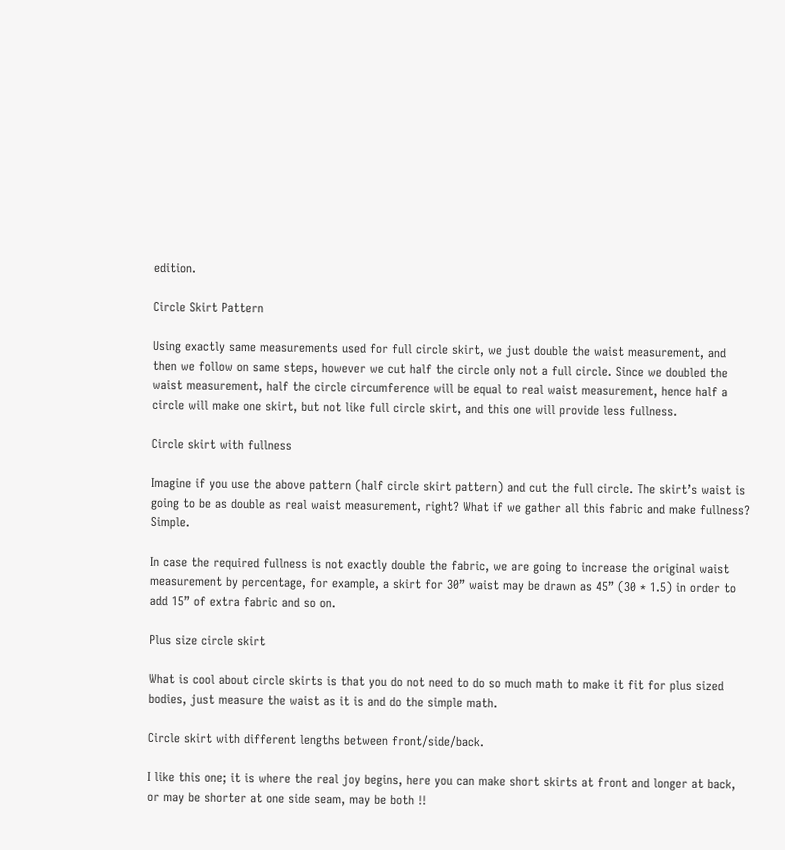edition.

Circle Skirt Pattern

Using exactly same measurements used for full circle skirt, we just double the waist measurement, and then we follow on same steps, however we cut half the circle only not a full circle. Since we doubled the waist measurement, half the circle circumference will be equal to real waist measurement, hence half a circle will make one skirt, but not like full circle skirt, and this one will provide less fullness.

Circle skirt with fullness

Imagine if you use the above pattern (half circle skirt pattern) and cut the full circle. The skirt’s waist is going to be as double as real waist measurement, right? What if we gather all this fabric and make fullness? Simple.

In case the required fullness is not exactly double the fabric, we are going to increase the original waist measurement by percentage, for example, a skirt for 30” waist may be drawn as 45” (30 * 1.5) in order to add 15” of extra fabric and so on.

Plus size circle skirt

What is cool about circle skirts is that you do not need to do so much math to make it fit for plus sized bodies, just measure the waist as it is and do the simple math.

Circle skirt with different lengths between front/side/back.

I like this one; it is where the real joy begins, here you can make short skirts at front and longer at back, or may be shorter at one side seam, may be both !!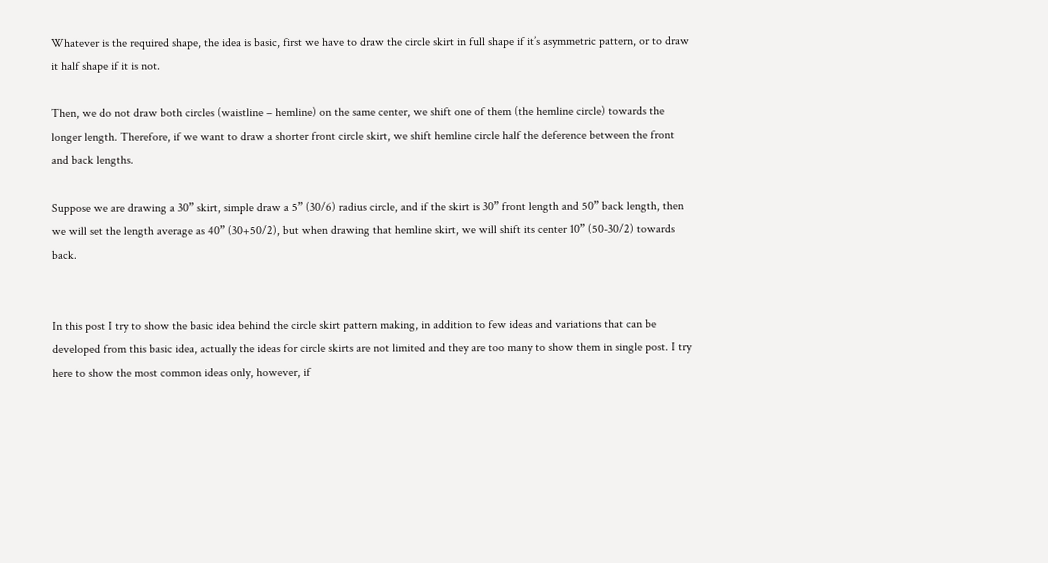Whatever is the required shape, the idea is basic, first we have to draw the circle skirt in full shape if it’s asymmetric pattern, or to draw it half shape if it is not.

Then, we do not draw both circles (waistline – hemline) on the same center, we shift one of them (the hemline circle) towards the longer length. Therefore, if we want to draw a shorter front circle skirt, we shift hemline circle half the deference between the front and back lengths.

Suppose we are drawing a 30” skirt, simple draw a 5” (30/6) radius circle, and if the skirt is 30” front length and 50” back length, then we will set the length average as 40” (30+50/2), but when drawing that hemline skirt, we will shift its center 10” (50-30/2) towards back.


In this post I try to show the basic idea behind the circle skirt pattern making, in addition to few ideas and variations that can be developed from this basic idea, actually the ideas for circle skirts are not limited and they are too many to show them in single post. I try here to show the most common ideas only, however, if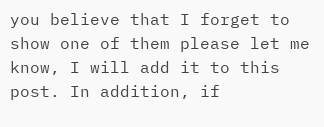you believe that I forget to show one of them please let me know, I will add it to this post. In addition, if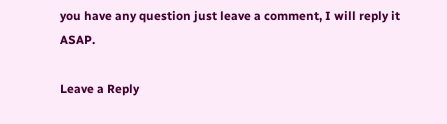you have any question just leave a comment, I will reply it ASAP.

Leave a Reply